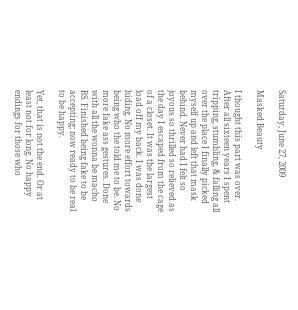Saturday, June 27, 2009

Masked Beauty

I thought this part was over. After all sixteen years I spent tripping, stumbling, & falling all over the place I finally picked myself up and left that mask behind. Never had I felt so joyous so thrilled so relieved as the day I escaped from the cage of a closet. It was the largest load off my back. I was done hiding. No more effort towards being who the told me to be. No more fake ass gestures. Done with all the wonna be macho BS. Finished being fake to be accepting; now ready to be real to be happy.

Yet, that is not the end. Or at least not for long. No happy endings for those who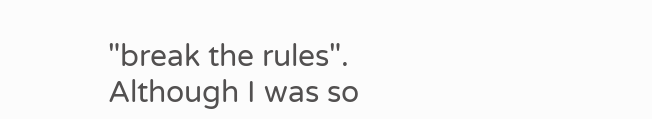"break the rules". Although I was so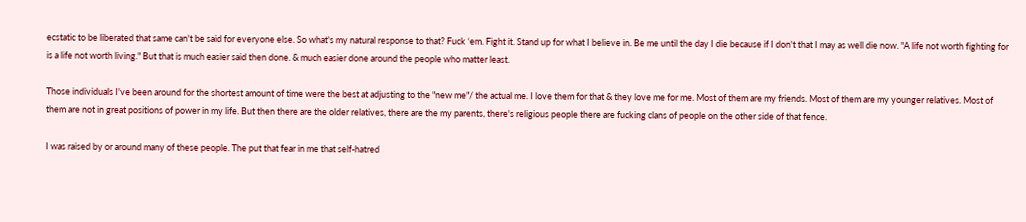ecstatic to be liberated that same can't be said for everyone else. So what's my natural response to that? Fuck ‘em. Fight it. Stand up for what I believe in. Be me until the day I die because if I don't that I may as well die now. "A life not worth fighting for is a life not worth living." But that is much easier said then done. & much easier done around the people who matter least.

Those individuals I've been around for the shortest amount of time were the best at adjusting to the "new me"/ the actual me. I love them for that & they love me for me. Most of them are my friends. Most of them are my younger relatives. Most of them are not in great positions of power in my life. But then there are the older relatives, there are the my parents, there's religious people there are fucking clans of people on the other side of that fence.

I was raised by or around many of these people. The put that fear in me that self-hatred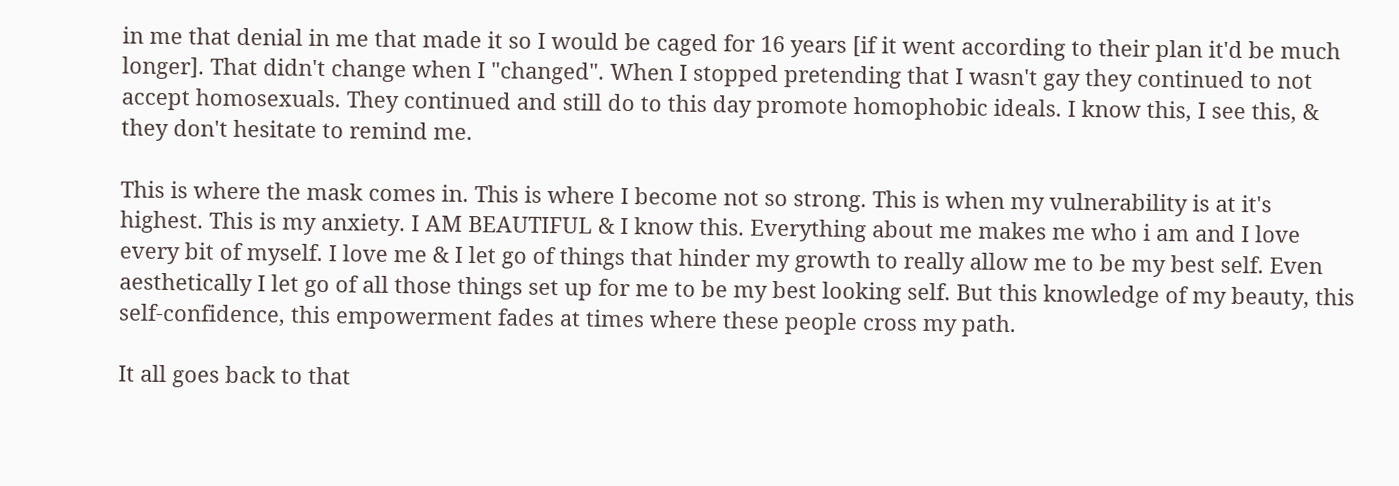in me that denial in me that made it so I would be caged for 16 years [if it went according to their plan it'd be much longer]. That didn't change when I "changed". When I stopped pretending that I wasn't gay they continued to not accept homosexuals. They continued and still do to this day promote homophobic ideals. I know this, I see this, & they don't hesitate to remind me.

This is where the mask comes in. This is where I become not so strong. This is when my vulnerability is at it's highest. This is my anxiety. I AM BEAUTIFUL & I know this. Everything about me makes me who i am and I love every bit of myself. I love me & I let go of things that hinder my growth to really allow me to be my best self. Even aesthetically I let go of all those things set up for me to be my best looking self. But this knowledge of my beauty, this self-confidence, this empowerment fades at times where these people cross my path.

It all goes back to that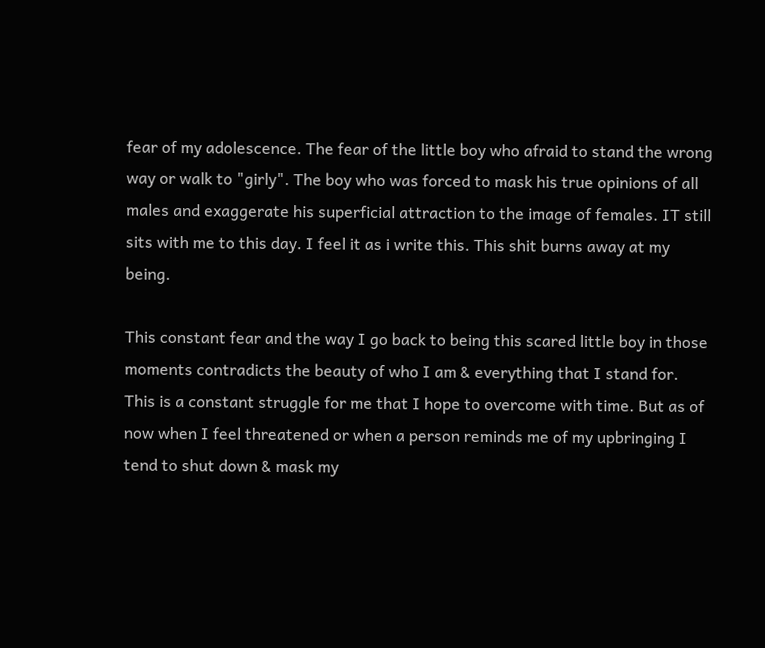fear of my adolescence. The fear of the little boy who afraid to stand the wrong way or walk to "girly". The boy who was forced to mask his true opinions of all males and exaggerate his superficial attraction to the image of females. IT still sits with me to this day. I feel it as i write this. This shit burns away at my being.

This constant fear and the way I go back to being this scared little boy in those moments contradicts the beauty of who I am & everything that I stand for. This is a constant struggle for me that I hope to overcome with time. But as of now when I feel threatened or when a person reminds me of my upbringing I tend to shut down & mask my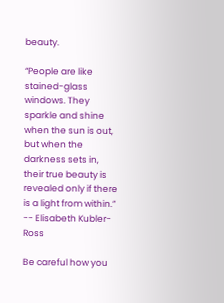beauty.

“People are like stained-glass windows. They sparkle and shine when the sun is out, but when the darkness sets in, their true beauty is revealed only if there is a light from within.” -- Elisabeth Kubler-Ross

Be careful how you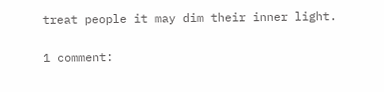treat people it may dim their inner light.

1 comment: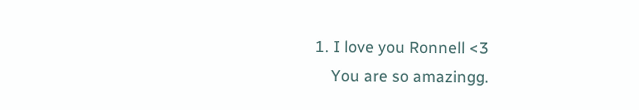1. I love you Ronnell <3
    You are so amazingg.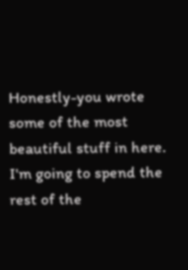Honestly-you wrote some of the most beautiful stuff in here. I'm going to spend the rest of the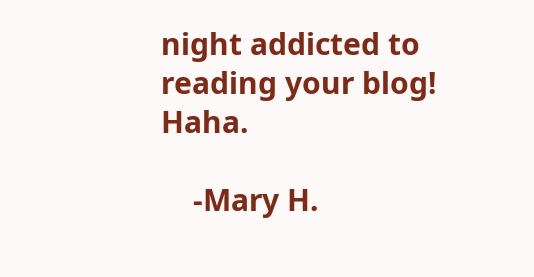night addicted to reading your blog! Haha.

    -Mary H.